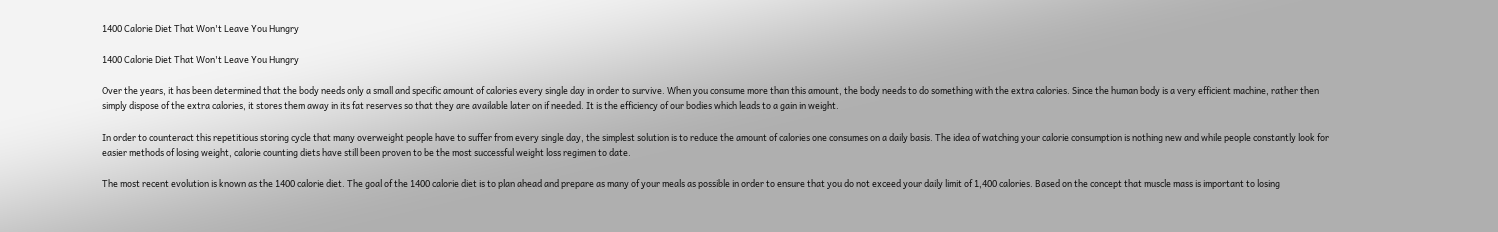1400 Calorie Diet That Won't Leave You Hungry

1400 Calorie Diet That Won't Leave You Hungry

Over the years, it has been determined that the body needs only a small and specific amount of calories every single day in order to survive. When you consume more than this amount, the body needs to do something with the extra calories. Since the human body is a very efficient machine, rather then simply dispose of the extra calories, it stores them away in its fat reserves so that they are available later on if needed. It is the efficiency of our bodies which leads to a gain in weight.

In order to counteract this repetitious storing cycle that many overweight people have to suffer from every single day, the simplest solution is to reduce the amount of calories one consumes on a daily basis. The idea of watching your calorie consumption is nothing new and while people constantly look for easier methods of losing weight, calorie counting diets have still been proven to be the most successful weight loss regimen to date.

The most recent evolution is known as the 1400 calorie diet. The goal of the 1400 calorie diet is to plan ahead and prepare as many of your meals as possible in order to ensure that you do not exceed your daily limit of 1,400 calories. Based on the concept that muscle mass is important to losing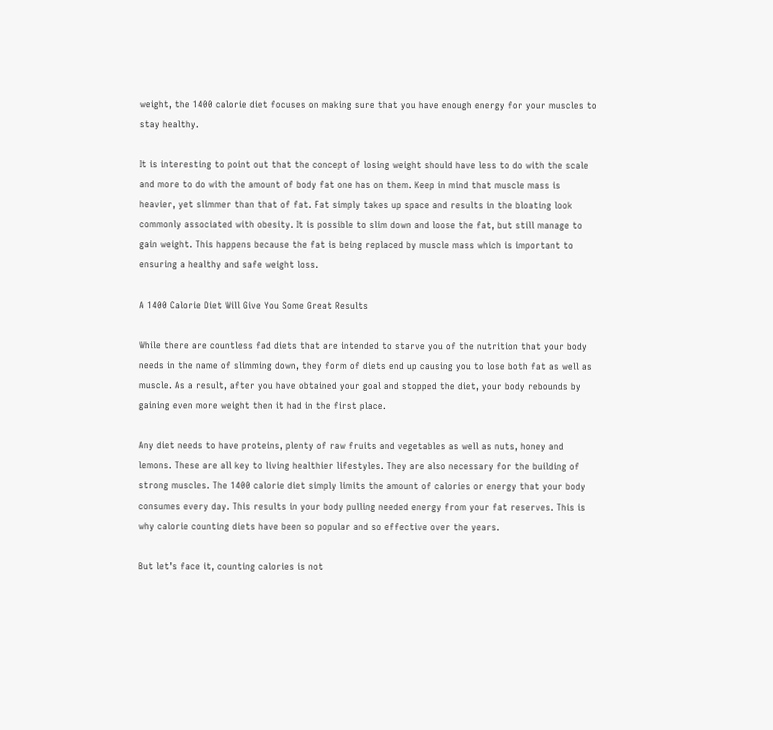weight, the 1400 calorie diet focuses on making sure that you have enough energy for your muscles to stay healthy.

It is interesting to point out that the concept of losing weight should have less to do with the scale and more to do with the amount of body fat one has on them. Keep in mind that muscle mass is heavier, yet slimmer than that of fat. Fat simply takes up space and results in the bloating look commonly associated with obesity. It is possible to slim down and loose the fat, but still manage to gain weight. This happens because the fat is being replaced by muscle mass which is important to ensuring a healthy and safe weight loss.

A 1400 Calorie Diet Will Give You Some Great Results

While there are countless fad diets that are intended to starve you of the nutrition that your body needs in the name of slimming down, they form of diets end up causing you to lose both fat as well as muscle. As a result, after you have obtained your goal and stopped the diet, your body rebounds by gaining even more weight then it had in the first place.

Any diet needs to have proteins, plenty of raw fruits and vegetables as well as nuts, honey and lemons. These are all key to living healthier lifestyles. They are also necessary for the building of strong muscles. The 1400 calorie diet simply limits the amount of calories or energy that your body consumes every day. This results in your body pulling needed energy from your fat reserves. This is why calorie counting diets have been so popular and so effective over the years.

But let’s face it, counting calories is not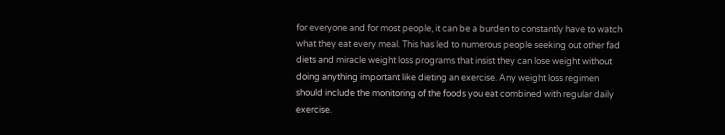for everyone and for most people, it can be a burden to constantly have to watch what they eat every meal. This has led to numerous people seeking out other fad diets and miracle weight loss programs that insist they can lose weight without doing anything important like dieting an exercise. Any weight loss regimen should include the monitoring of the foods you eat combined with regular daily exercise.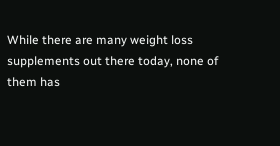While there are many weight loss supplements out there today, none of them has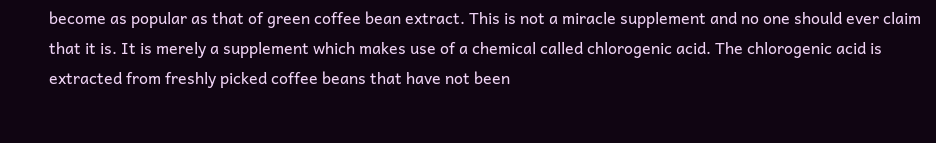become as popular as that of green coffee bean extract. This is not a miracle supplement and no one should ever claim that it is. It is merely a supplement which makes use of a chemical called chlorogenic acid. The chlorogenic acid is extracted from freshly picked coffee beans that have not been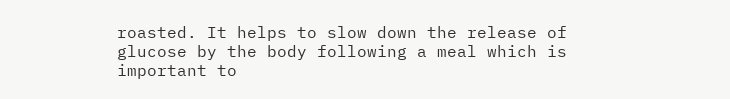roasted. It helps to slow down the release of glucose by the body following a meal which is important to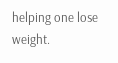helping one lose weight.